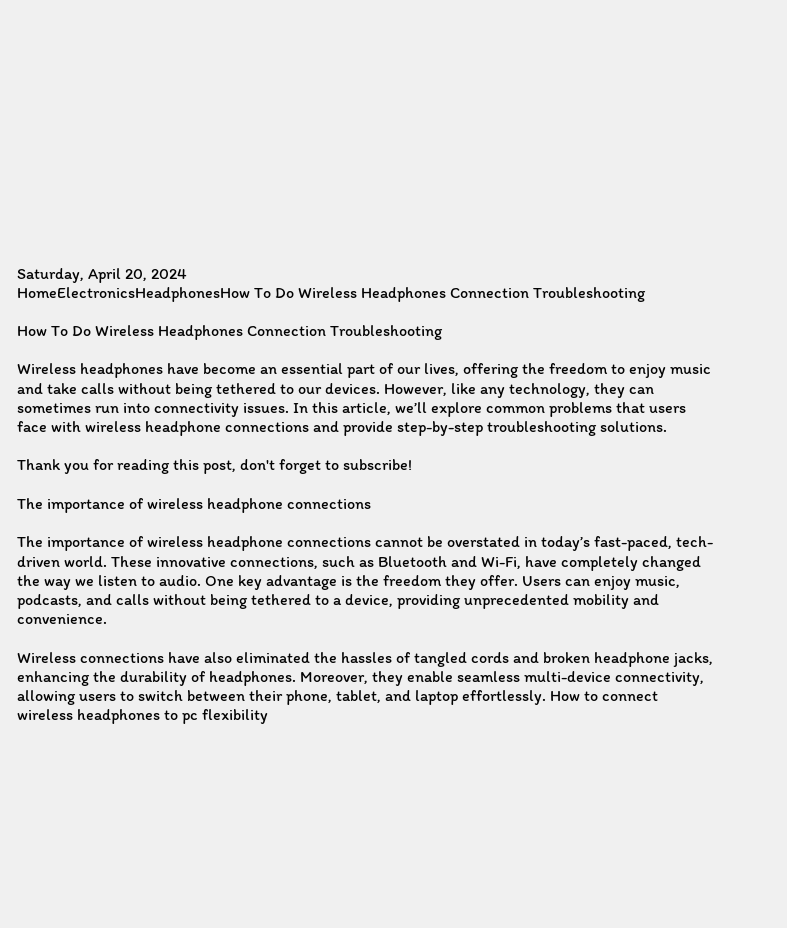Saturday, April 20, 2024
HomeElectronicsHeadphonesHow To Do Wireless Headphones Connection Troubleshooting

How To Do Wireless Headphones Connection Troubleshooting

Wireless headphones have become an essential part of our lives, offering the freedom to enjoy music and take calls without being tethered to our devices. However, like any technology, they can sometimes run into connectivity issues. In this article, we’ll explore common problems that users face with wireless headphone connections and provide step-by-step troubleshooting solutions.

Thank you for reading this post, don't forget to subscribe!

The importance of wireless headphone connections

The importance of wireless headphone connections cannot be overstated in today’s fast-paced, tech-driven world. These innovative connections, such as Bluetooth and Wi-Fi, have completely changed the way we listen to audio. One key advantage is the freedom they offer. Users can enjoy music, podcasts, and calls without being tethered to a device, providing unprecedented mobility and convenience.

Wireless connections have also eliminated the hassles of tangled cords and broken headphone jacks, enhancing the durability of headphones. Moreover, they enable seamless multi-device connectivity, allowing users to switch between their phone, tablet, and laptop effortlessly. How to connect wireless headphones to pc flexibility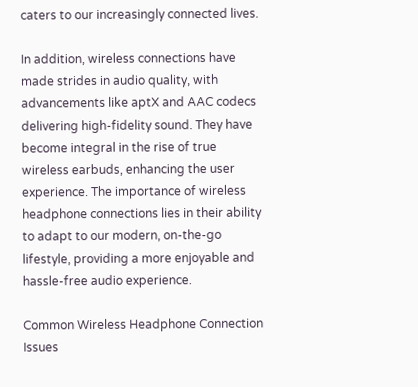caters to our increasingly connected lives.

In addition, wireless connections have made strides in audio quality, with advancements like aptX and AAC codecs delivering high-fidelity sound. They have become integral in the rise of true wireless earbuds, enhancing the user experience. The importance of wireless headphone connections lies in their ability to adapt to our modern, on-the-go lifestyle, providing a more enjoyable and hassle-free audio experience.

Common Wireless Headphone Connection Issues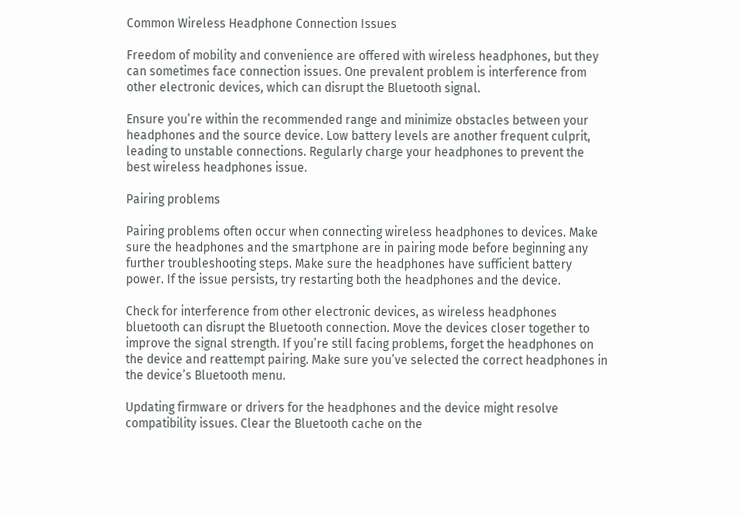Common Wireless Headphone Connection Issues

Freedom of mobility and convenience are offered with wireless headphones, but they can sometimes face connection issues. One prevalent problem is interference from other electronic devices, which can disrupt the Bluetooth signal.

Ensure you’re within the recommended range and minimize obstacles between your headphones and the source device. Low battery levels are another frequent culprit, leading to unstable connections. Regularly charge your headphones to prevent the best wireless headphones issue.

Pairing problems

Pairing problems often occur when connecting wireless headphones to devices. Make sure the headphones and the smartphone are in pairing mode before beginning any further troubleshooting steps. Make sure the headphones have sufficient battery power. If the issue persists, try restarting both the headphones and the device.

Check for interference from other electronic devices, as wireless headphones bluetooth can disrupt the Bluetooth connection. Move the devices closer together to improve the signal strength. If you’re still facing problems, forget the headphones on the device and reattempt pairing. Make sure you’ve selected the correct headphones in the device’s Bluetooth menu.

Updating firmware or drivers for the headphones and the device might resolve compatibility issues. Clear the Bluetooth cache on the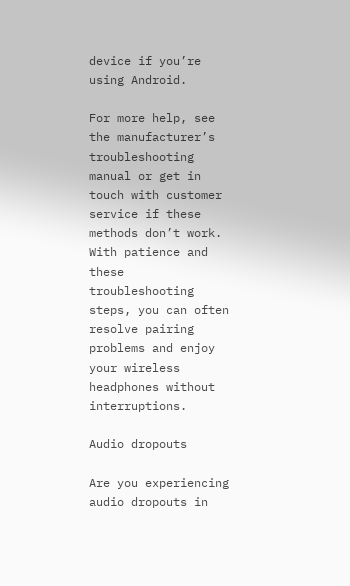device if you’re using Android.

For more help, see the manufacturer’s troubleshooting manual or get in touch with customer service if these methods don’t work. With patience and these troubleshooting steps, you can often resolve pairing problems and enjoy your wireless headphones without interruptions.

Audio dropouts

Are you experiencing audio dropouts in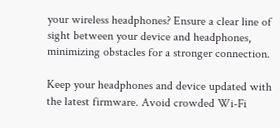your wireless headphones? Ensure a clear line of sight between your device and headphones, minimizing obstacles for a stronger connection.

Keep your headphones and device updated with the latest firmware. Avoid crowded Wi-Fi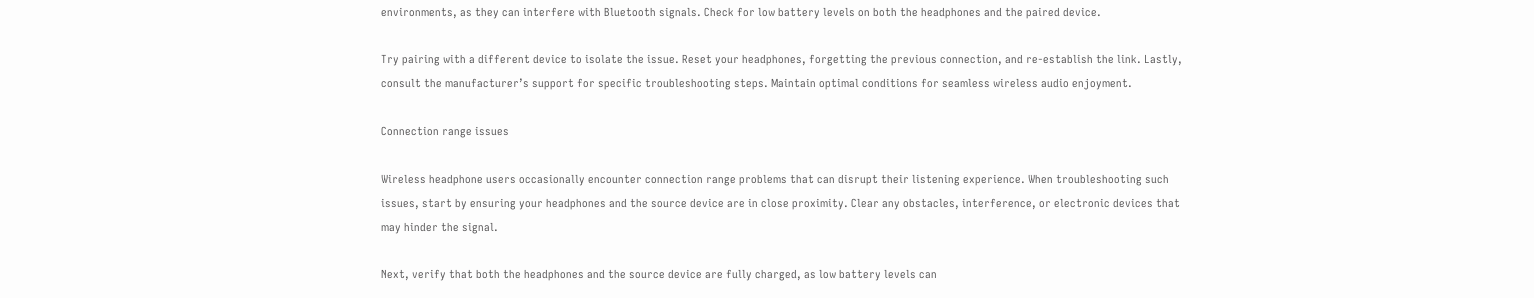environments, as they can interfere with Bluetooth signals. Check for low battery levels on both the headphones and the paired device.

Try pairing with a different device to isolate the issue. Reset your headphones, forgetting the previous connection, and re-establish the link. Lastly, consult the manufacturer’s support for specific troubleshooting steps. Maintain optimal conditions for seamless wireless audio enjoyment.

Connection range issues

Wireless headphone users occasionally encounter connection range problems that can disrupt their listening experience. When troubleshooting such issues, start by ensuring your headphones and the source device are in close proximity. Clear any obstacles, interference, or electronic devices that may hinder the signal.

Next, verify that both the headphones and the source device are fully charged, as low battery levels can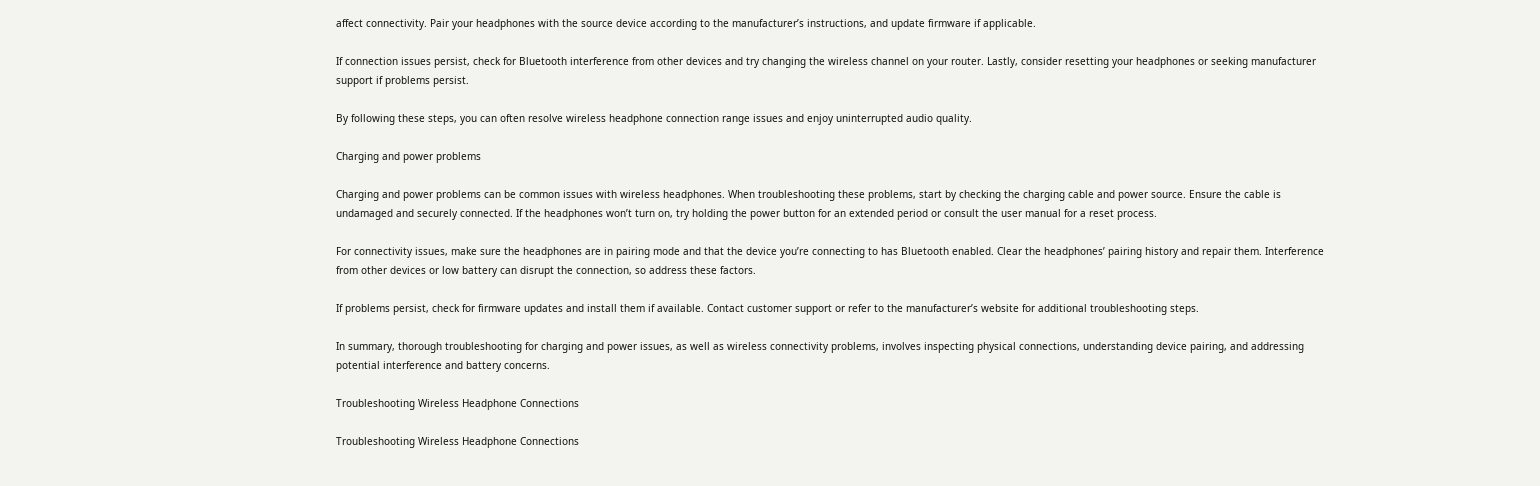affect connectivity. Pair your headphones with the source device according to the manufacturer’s instructions, and update firmware if applicable.

If connection issues persist, check for Bluetooth interference from other devices and try changing the wireless channel on your router. Lastly, consider resetting your headphones or seeking manufacturer support if problems persist.

By following these steps, you can often resolve wireless headphone connection range issues and enjoy uninterrupted audio quality.

Charging and power problems

Charging and power problems can be common issues with wireless headphones. When troubleshooting these problems, start by checking the charging cable and power source. Ensure the cable is undamaged and securely connected. If the headphones won’t turn on, try holding the power button for an extended period or consult the user manual for a reset process.

For connectivity issues, make sure the headphones are in pairing mode and that the device you’re connecting to has Bluetooth enabled. Clear the headphones’ pairing history and repair them. Interference from other devices or low battery can disrupt the connection, so address these factors.

If problems persist, check for firmware updates and install them if available. Contact customer support or refer to the manufacturer’s website for additional troubleshooting steps.

In summary, thorough troubleshooting for charging and power issues, as well as wireless connectivity problems, involves inspecting physical connections, understanding device pairing, and addressing potential interference and battery concerns.

Troubleshooting Wireless Headphone Connections

Troubleshooting Wireless Headphone Connections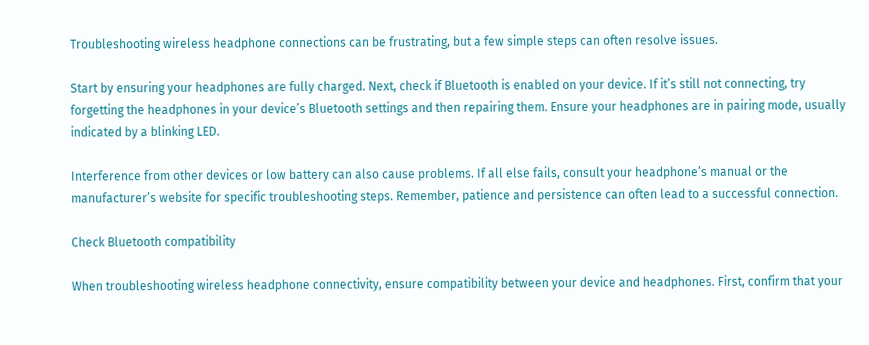Troubleshooting wireless headphone connections can be frustrating, but a few simple steps can often resolve issues.

Start by ensuring your headphones are fully charged. Next, check if Bluetooth is enabled on your device. If it’s still not connecting, try forgetting the headphones in your device’s Bluetooth settings and then repairing them. Ensure your headphones are in pairing mode, usually indicated by a blinking LED.

Interference from other devices or low battery can also cause problems. If all else fails, consult your headphone’s manual or the manufacturer’s website for specific troubleshooting steps. Remember, patience and persistence can often lead to a successful connection.

Check Bluetooth compatibility

When troubleshooting wireless headphone connectivity, ensure compatibility between your device and headphones. First, confirm that your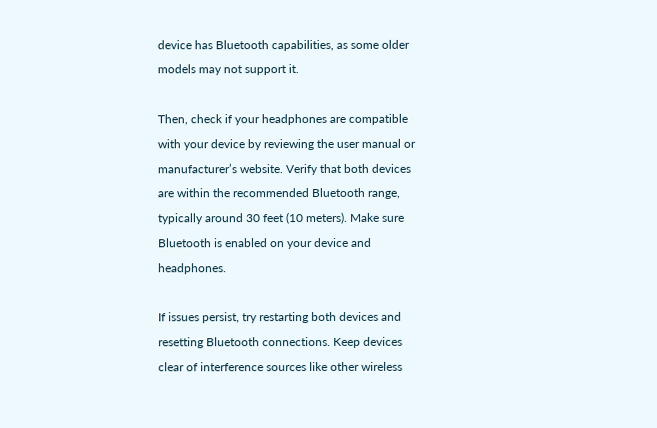device has Bluetooth capabilities, as some older models may not support it.

Then, check if your headphones are compatible with your device by reviewing the user manual or manufacturer’s website. Verify that both devices are within the recommended Bluetooth range, typically around 30 feet (10 meters). Make sure Bluetooth is enabled on your device and headphones.

If issues persist, try restarting both devices and resetting Bluetooth connections. Keep devices clear of interference sources like other wireless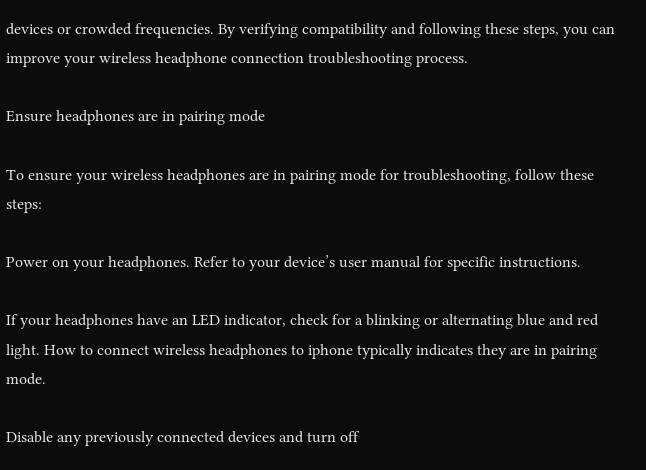devices or crowded frequencies. By verifying compatibility and following these steps, you can improve your wireless headphone connection troubleshooting process.

Ensure headphones are in pairing mode

To ensure your wireless headphones are in pairing mode for troubleshooting, follow these steps:

Power on your headphones. Refer to your device’s user manual for specific instructions.

If your headphones have an LED indicator, check for a blinking or alternating blue and red light. How to connect wireless headphones to iphone typically indicates they are in pairing mode.

Disable any previously connected devices and turn off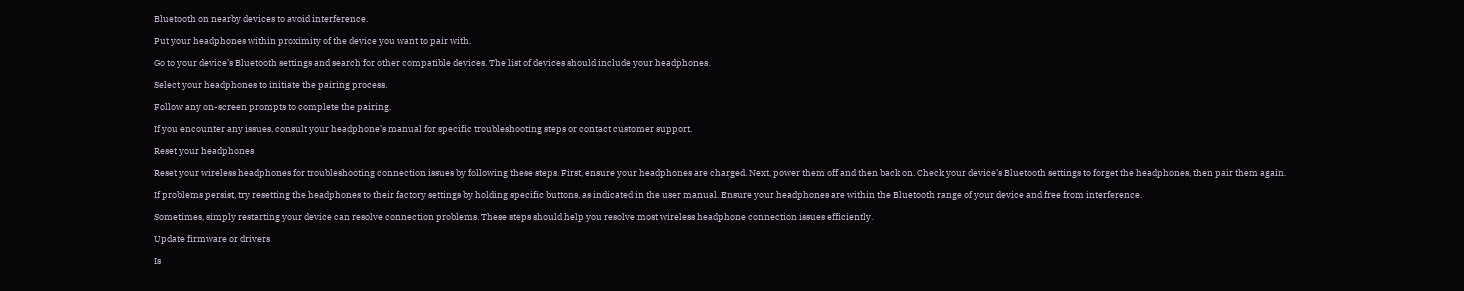Bluetooth on nearby devices to avoid interference.

Put your headphones within proximity of the device you want to pair with.

Go to your device’s Bluetooth settings and search for other compatible devices. The list of devices should include your headphones.

Select your headphones to initiate the pairing process.

Follow any on-screen prompts to complete the pairing.

If you encounter any issues, consult your headphone’s manual for specific troubleshooting steps or contact customer support.

Reset your headphones

Reset your wireless headphones for troubleshooting connection issues by following these steps. First, ensure your headphones are charged. Next, power them off and then back on. Check your device’s Bluetooth settings to forget the headphones, then pair them again.

If problems persist, try resetting the headphones to their factory settings by holding specific buttons, as indicated in the user manual. Ensure your headphones are within the Bluetooth range of your device and free from interference.

Sometimes, simply restarting your device can resolve connection problems. These steps should help you resolve most wireless headphone connection issues efficiently.

Update firmware or drivers

Is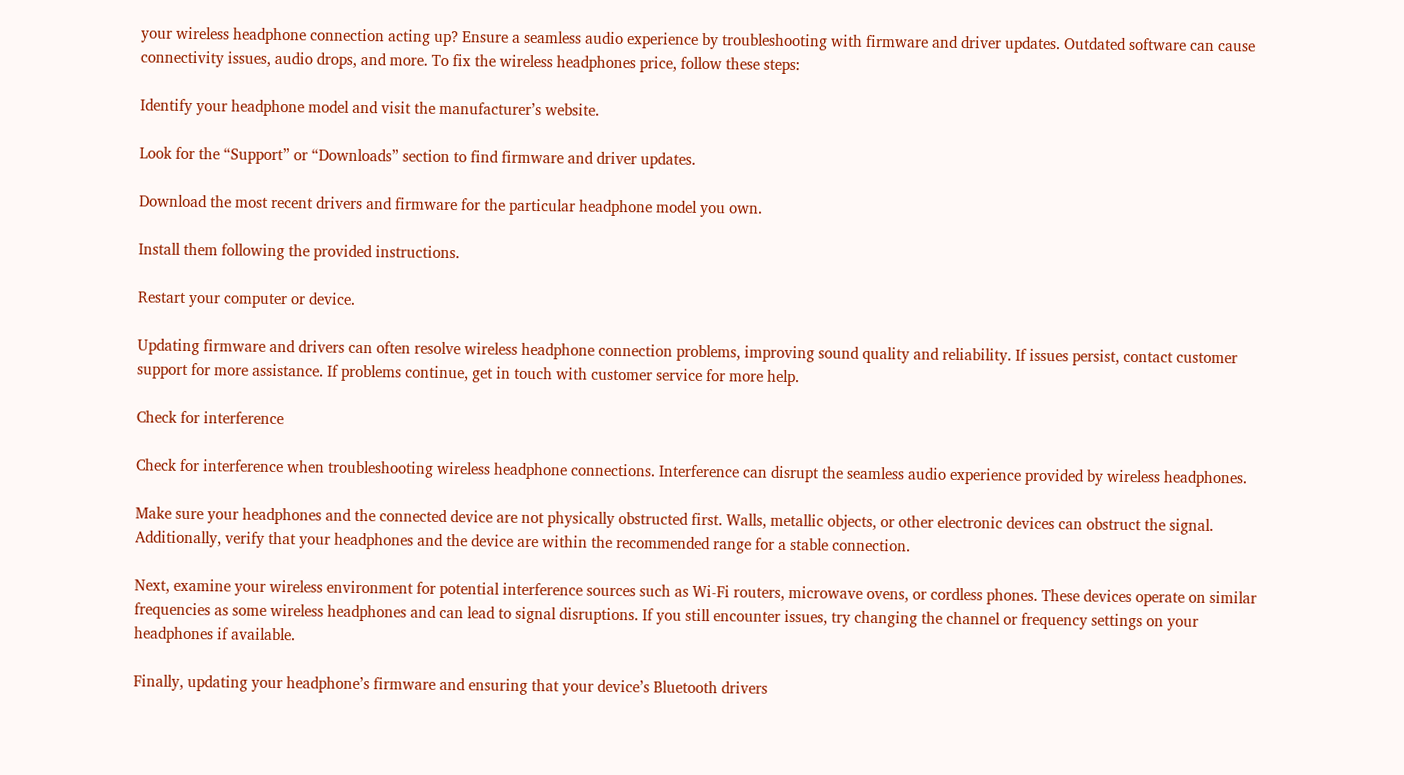your wireless headphone connection acting up? Ensure a seamless audio experience by troubleshooting with firmware and driver updates. Outdated software can cause connectivity issues, audio drops, and more. To fix the wireless headphones price, follow these steps:

Identify your headphone model and visit the manufacturer’s website.

Look for the “Support” or “Downloads” section to find firmware and driver updates.

Download the most recent drivers and firmware for the particular headphone model you own.

Install them following the provided instructions.

Restart your computer or device.

Updating firmware and drivers can often resolve wireless headphone connection problems, improving sound quality and reliability. If issues persist, contact customer support for more assistance. If problems continue, get in touch with customer service for more help.

Check for interference

Check for interference when troubleshooting wireless headphone connections. Interference can disrupt the seamless audio experience provided by wireless headphones.

Make sure your headphones and the connected device are not physically obstructed first. Walls, metallic objects, or other electronic devices can obstruct the signal. Additionally, verify that your headphones and the device are within the recommended range for a stable connection.

Next, examine your wireless environment for potential interference sources such as Wi-Fi routers, microwave ovens, or cordless phones. These devices operate on similar frequencies as some wireless headphones and can lead to signal disruptions. If you still encounter issues, try changing the channel or frequency settings on your headphones if available.

Finally, updating your headphone’s firmware and ensuring that your device’s Bluetooth drivers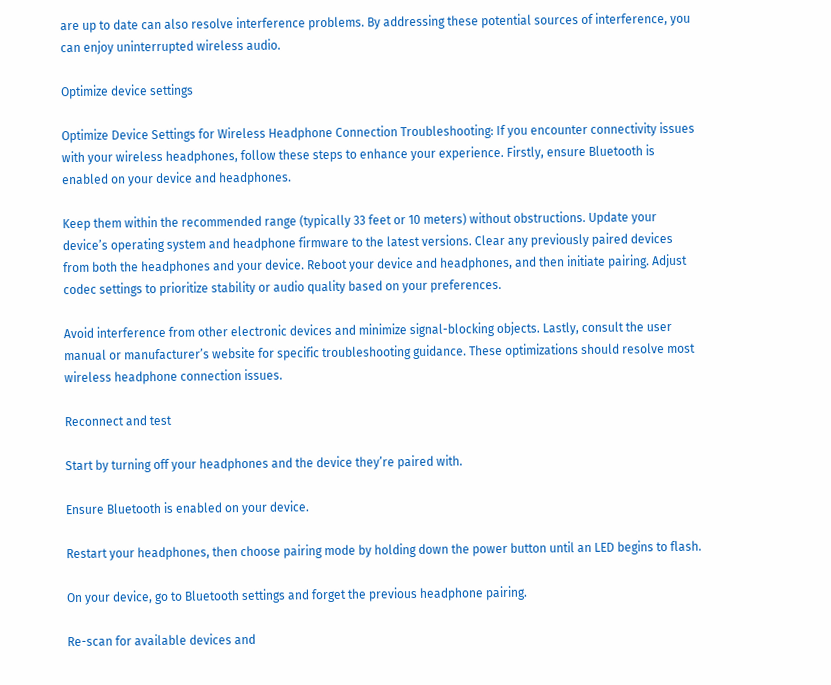are up to date can also resolve interference problems. By addressing these potential sources of interference, you can enjoy uninterrupted wireless audio.

Optimize device settings

Optimize Device Settings for Wireless Headphone Connection Troubleshooting: If you encounter connectivity issues with your wireless headphones, follow these steps to enhance your experience. Firstly, ensure Bluetooth is enabled on your device and headphones.

Keep them within the recommended range (typically 33 feet or 10 meters) without obstructions. Update your device’s operating system and headphone firmware to the latest versions. Clear any previously paired devices from both the headphones and your device. Reboot your device and headphones, and then initiate pairing. Adjust codec settings to prioritize stability or audio quality based on your preferences.

Avoid interference from other electronic devices and minimize signal-blocking objects. Lastly, consult the user manual or manufacturer’s website for specific troubleshooting guidance. These optimizations should resolve most wireless headphone connection issues.

Reconnect and test

Start by turning off your headphones and the device they’re paired with.

Ensure Bluetooth is enabled on your device.

Restart your headphones, then choose pairing mode by holding down the power button until an LED begins to flash.

On your device, go to Bluetooth settings and forget the previous headphone pairing.

Re-scan for available devices and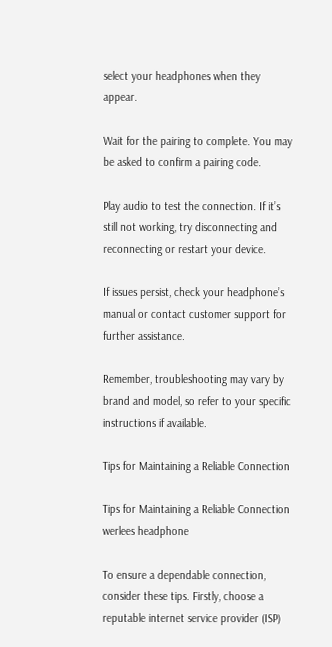select your headphones when they appear.

Wait for the pairing to complete. You may be asked to confirm a pairing code.

Play audio to test the connection. If it’s still not working, try disconnecting and reconnecting or restart your device.

If issues persist, check your headphone’s manual or contact customer support for further assistance.

Remember, troubleshooting may vary by brand and model, so refer to your specific instructions if available.

Tips for Maintaining a Reliable Connection

Tips for Maintaining a Reliable Connection werlees headphone

To ensure a dependable connection, consider these tips. Firstly, choose a reputable internet service provider (ISP)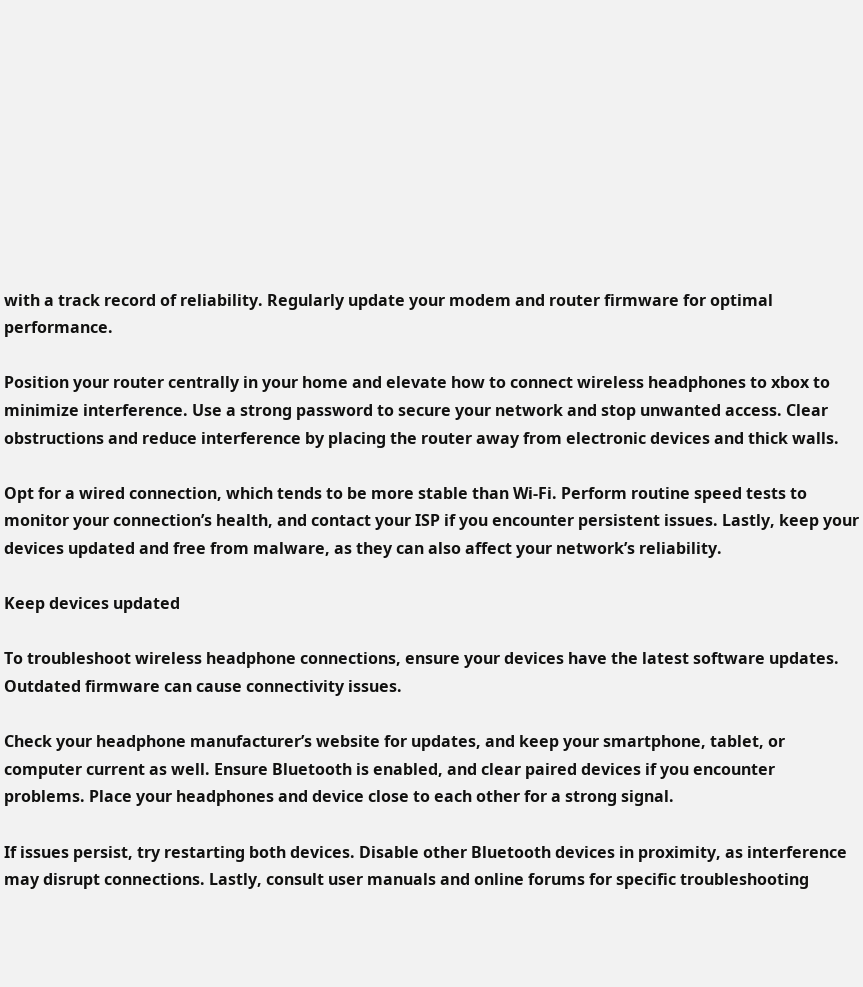with a track record of reliability. Regularly update your modem and router firmware for optimal performance.

Position your router centrally in your home and elevate how to connect wireless headphones to xbox to minimize interference. Use a strong password to secure your network and stop unwanted access. Clear obstructions and reduce interference by placing the router away from electronic devices and thick walls.

Opt for a wired connection, which tends to be more stable than Wi-Fi. Perform routine speed tests to monitor your connection’s health, and contact your ISP if you encounter persistent issues. Lastly, keep your devices updated and free from malware, as they can also affect your network’s reliability.

Keep devices updated

To troubleshoot wireless headphone connections, ensure your devices have the latest software updates. Outdated firmware can cause connectivity issues.

Check your headphone manufacturer’s website for updates, and keep your smartphone, tablet, or computer current as well. Ensure Bluetooth is enabled, and clear paired devices if you encounter problems. Place your headphones and device close to each other for a strong signal.

If issues persist, try restarting both devices. Disable other Bluetooth devices in proximity, as interference may disrupt connections. Lastly, consult user manuals and online forums for specific troubleshooting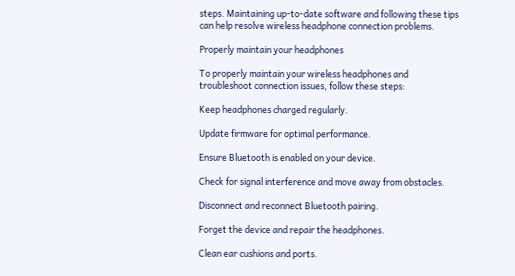steps. Maintaining up-to-date software and following these tips can help resolve wireless headphone connection problems.

Properly maintain your headphones

To properly maintain your wireless headphones and troubleshoot connection issues, follow these steps:

Keep headphones charged regularly.

Update firmware for optimal performance.

Ensure Bluetooth is enabled on your device.

Check for signal interference and move away from obstacles.

Disconnect and reconnect Bluetooth pairing.

Forget the device and repair the headphones.

Clean ear cushions and ports.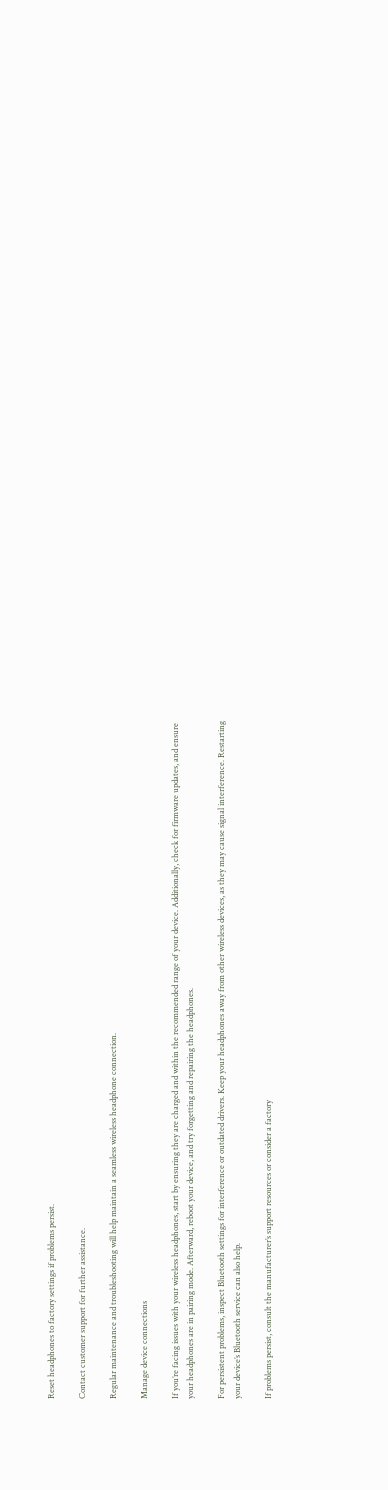Reset headphones to factory settings if problems persist.

Contact customer support for further assistance.

Regular maintenance and troubleshooting will help maintain a seamless wireless headphone connection.

Manage device connections

If you’re facing issues with your wireless headphones, start by ensuring they are charged and within the recommended range of your device. Additionally, check for firmware updates, and ensure your headphones are in pairing mode. Afterward, reboot your device, and try forgetting and repairing the headphones.

For persistent problems, inspect Bluetooth settings for interference or outdated drivers. Keep your headphones away from other wireless devices, as they may cause signal interference. Restarting your device’s Bluetooth service can also help.

If problems persist, consult the manufacturer’s support resources or consider a factory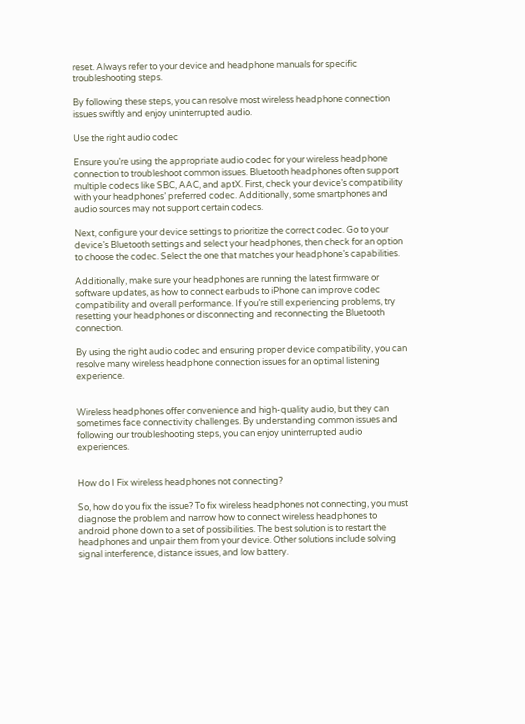reset. Always refer to your device and headphone manuals for specific troubleshooting steps.

By following these steps, you can resolve most wireless headphone connection issues swiftly and enjoy uninterrupted audio.

Use the right audio codec

Ensure you’re using the appropriate audio codec for your wireless headphone connection to troubleshoot common issues. Bluetooth headphones often support multiple codecs like SBC, AAC, and aptX. First, check your device’s compatibility with your headphones’ preferred codec. Additionally, some smartphones and audio sources may not support certain codecs.

Next, configure your device settings to prioritize the correct codec. Go to your device’s Bluetooth settings and select your headphones, then check for an option to choose the codec. Select the one that matches your headphone’s capabilities.

Additionally, make sure your headphones are running the latest firmware or software updates, as how to connect earbuds to iPhone can improve codec compatibility and overall performance. If you’re still experiencing problems, try resetting your headphones or disconnecting and reconnecting the Bluetooth connection.

By using the right audio codec and ensuring proper device compatibility, you can resolve many wireless headphone connection issues for an optimal listening experience.


Wireless headphones offer convenience and high-quality audio, but they can sometimes face connectivity challenges. By understanding common issues and following our troubleshooting steps, you can enjoy uninterrupted audio experiences.


How do I Fix wireless headphones not connecting?

So, how do you fix the issue? To fix wireless headphones not connecting, you must diagnose the problem and narrow how to connect wireless headphones to android phone down to a set of possibilities. The best solution is to restart the headphones and unpair them from your device. Other solutions include solving signal interference, distance issues, and low battery.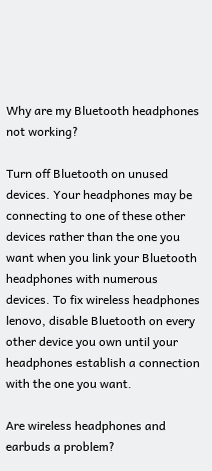Why are my Bluetooth headphones not working?

Turn off Bluetooth on unused devices. Your headphones may be connecting to one of these other devices rather than the one you want when you link your Bluetooth headphones with numerous devices. To fix wireless headphones lenovo, disable Bluetooth on every other device you own until your headphones establish a connection with the one you want.

Are wireless headphones and earbuds a problem?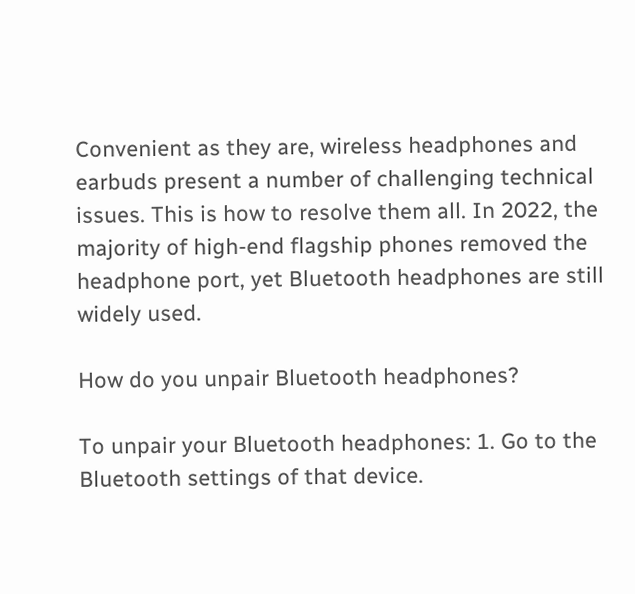Convenient as they are, wireless headphones and earbuds present a number of challenging technical issues. This is how to resolve them all. In 2022, the majority of high-end flagship phones removed the headphone port, yet Bluetooth headphones are still widely used.

How do you unpair Bluetooth headphones?

To unpair your Bluetooth headphones: 1. Go to the Bluetooth settings of that device.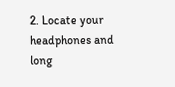2. Locate your headphones and long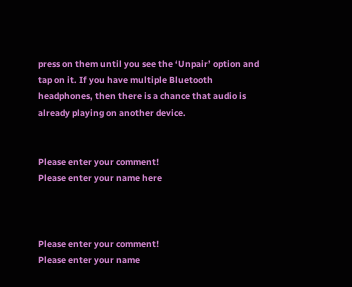press on them until you see the ‘Unpair’ option and tap on it. If you have multiple Bluetooth headphones, then there is a chance that audio is already playing on another device.


Please enter your comment!
Please enter your name here



Please enter your comment!
Please enter your name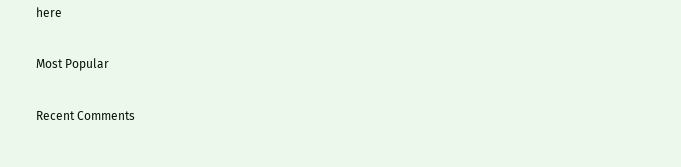here

Most Popular

Recent Comments